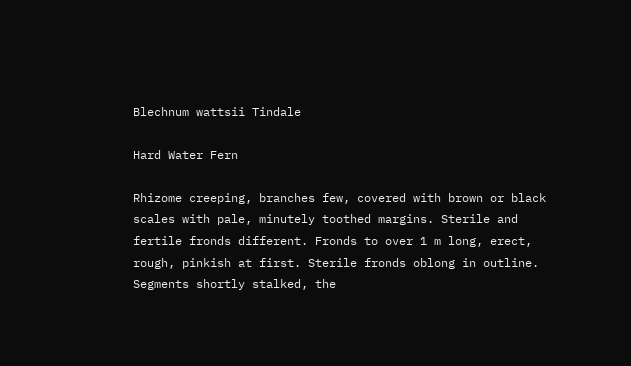Blechnum wattsii Tindale

Hard Water Fern

Rhizome creeping, branches few, covered with brown or black scales with pale, minutely toothed margins. Sterile and fertile fronds different. Fronds to over 1 m long, erect, rough, pinkish at first. Sterile fronds oblong in outline. Segments shortly stalked, the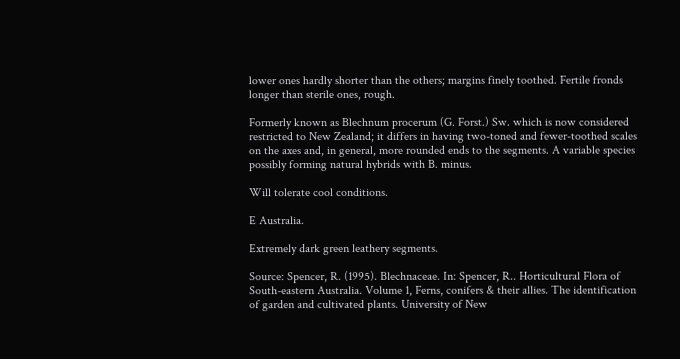lower ones hardly shorter than the others; margins finely toothed. Fertile fronds longer than sterile ones, rough.

Formerly known as Blechnum procerum (G. Forst.) Sw. which is now considered restricted to New Zealand; it differs in having two-toned and fewer-toothed scales on the axes and, in general, more rounded ends to the segments. A variable species possibly forming natural hybrids with B. minus.

Will tolerate cool conditions.

E Australia.

Extremely dark green leathery segments.

Source: Spencer, R. (1995). Blechnaceae. In: Spencer, R.. Horticultural Flora of South-eastern Australia. Volume 1, Ferns, conifers & their allies. The identification of garden and cultivated plants. University of New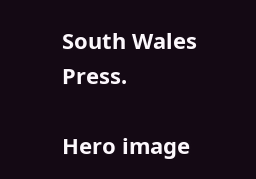South Wales Press.

Hero image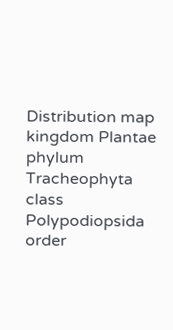Distribution map
kingdom Plantae
phylum   Tracheophyta
class    Polypodiopsida
order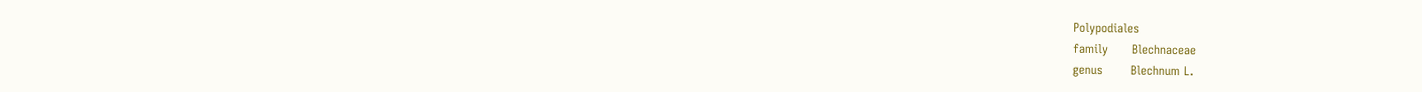Polypodiales
family      Blechnaceae
genus       Blechnum L.